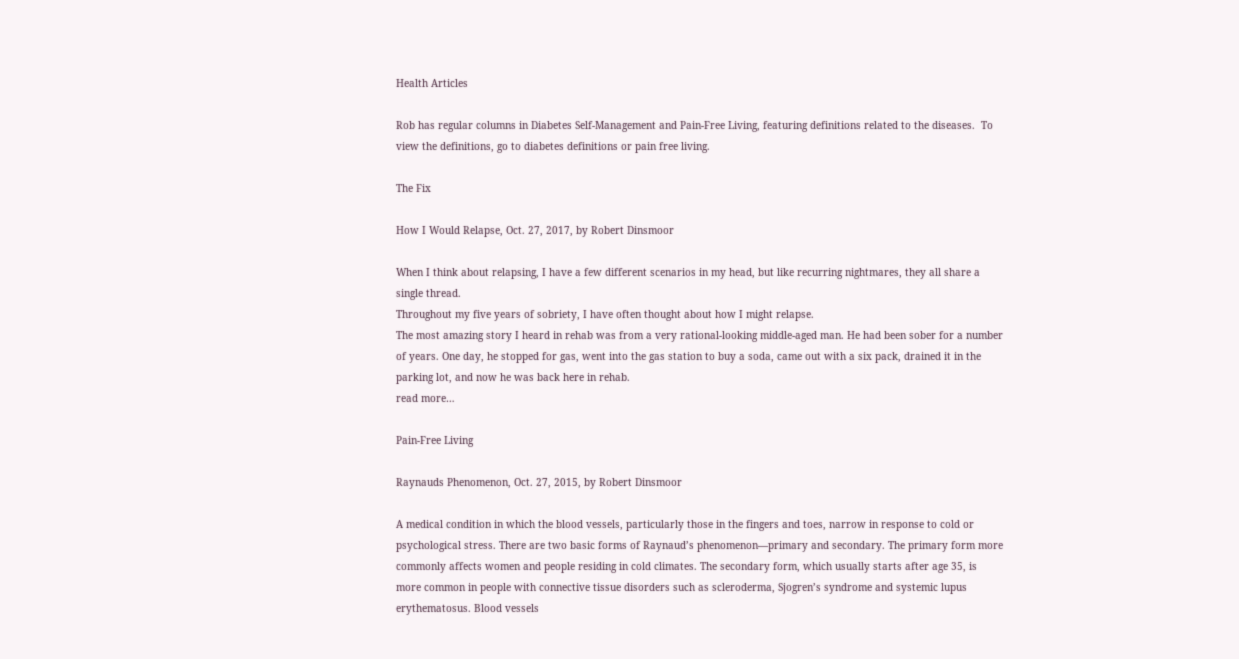Health Articles

Rob has regular columns in Diabetes Self-Management and Pain-Free Living, featuring definitions related to the diseases.  To view the definitions, go to diabetes definitions or pain free living.

The Fix

How I Would Relapse, Oct. 27, 2017, by Robert Dinsmoor

When I think about relapsing, I have a few different scenarios in my head, but like recurring nightmares, they all share a single thread.
Throughout my five years of sobriety, I have often thought about how I might relapse.
The most amazing story I heard in rehab was from a very rational-looking middle-aged man. He had been sober for a number of years. One day, he stopped for gas, went into the gas station to buy a soda, came out with a six pack, drained it in the parking lot, and now he was back here in rehab.
read more…

Pain-Free Living

Raynauds Phenomenon, Oct. 27, 2015, by Robert Dinsmoor

A medical condition in which the blood vessels, particularly those in the fingers and toes, narrow in response to cold or psychological stress. There are two basic forms of Raynaud’s phenomenon—primary and secondary. The primary form more commonly affects women and people residing in cold climates. The secondary form, which usually starts after age 35, is more common in people with connective tissue disorders such as scleroderma, Sjogren’s syndrome and systemic lupus erythematosus. Blood vessels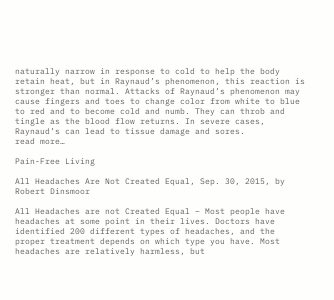naturally narrow in response to cold to help the body retain heat, but in Raynaud’s phenomenon, this reaction is stronger than normal. Attacks of Raynaud’s phenomenon may cause fingers and toes to change color from white to blue to red and to become cold and numb. They can throb and tingle as the blood flow returns. In severe cases, Raynaud’s can lead to tissue damage and sores.
read more…

Pain-Free Living

All Headaches Are Not Created Equal, Sep. 30, 2015, by Robert Dinsmoor

All Headaches are not Created Equal – Most people have headaches at some point in their lives. Doctors have identified 200 different types of headaches, and the proper treatment depends on which type you have. Most headaches are relatively harmless, but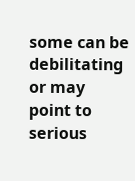some can be debilitating or may point to serious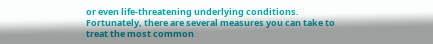or even life-threatening underlying conditions. Fortunately, there are several measures you can take to treat the most common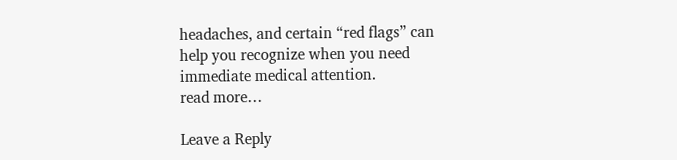headaches, and certain “red flags” can help you recognize when you need immediate medical attention.
read more…

Leave a Reply